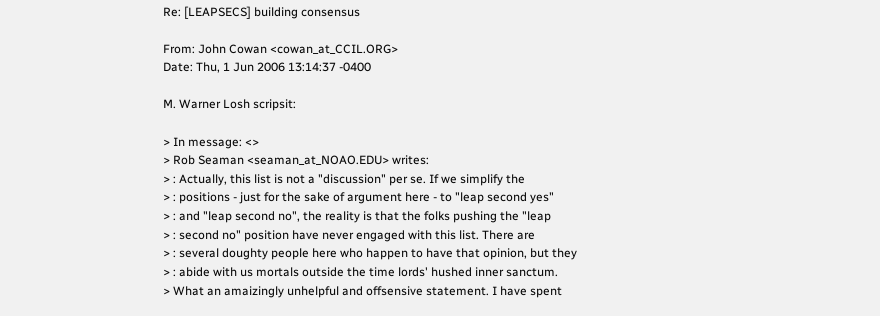Re: [LEAPSECS] building consensus

From: John Cowan <cowan_at_CCIL.ORG>
Date: Thu, 1 Jun 2006 13:14:37 -0400

M. Warner Losh scripsit:

> In message: <>
> Rob Seaman <seaman_at_NOAO.EDU> writes:
> : Actually, this list is not a "discussion" per se. If we simplify the
> : positions - just for the sake of argument here - to "leap second yes"
> : and "leap second no", the reality is that the folks pushing the "leap
> : second no" position have never engaged with this list. There are
> : several doughty people here who happen to have that opinion, but they
> : abide with us mortals outside the time lords' hushed inner sanctum.
> What an amaizingly unhelpful and offsensive statement. I have spent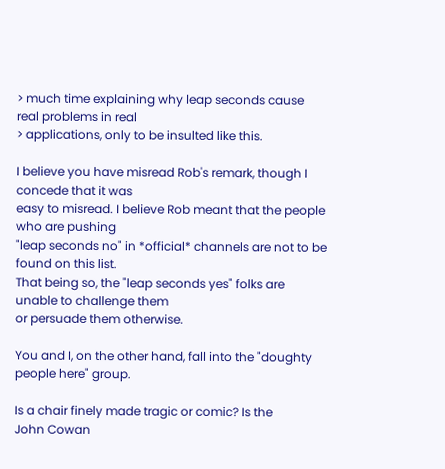> much time explaining why leap seconds cause real problems in real
> applications, only to be insulted like this.

I believe you have misread Rob's remark, though I concede that it was
easy to misread. I believe Rob meant that the people who are pushing
"leap seconds no" in *official* channels are not to be found on this list.
That being so, the "leap seconds yes" folks are unable to challenge them
or persuade them otherwise.

You and I, on the other hand, fall into the "doughty people here" group.

Is a chair finely made tragic or comic? Is the          John Cowan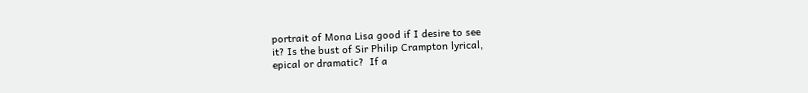portrait of Mona Lisa good if I desire to see
it? Is the bust of Sir Philip Crampton lyrical,
epical or dramatic?  If a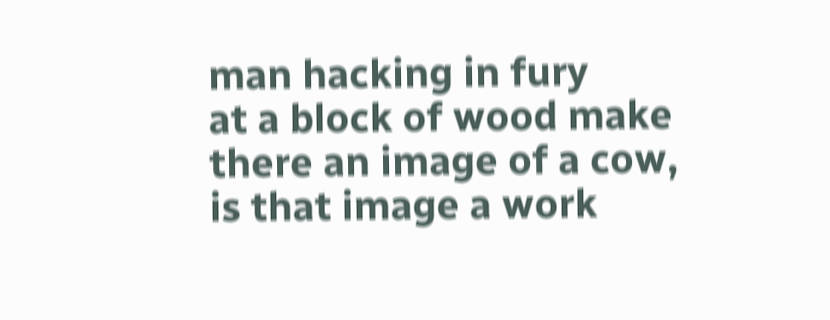man hacking in fury
at a block of wood make there an image of a cow,
is that image a work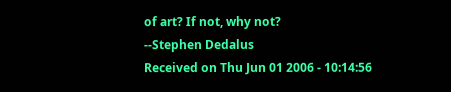of art? If not, why not?               --Stephen Dedalus
Received on Thu Jun 01 2006 - 10:14:56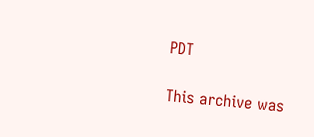PDT

This archive was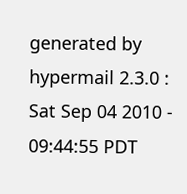generated by hypermail 2.3.0 : Sat Sep 04 2010 - 09:44:55 PDT